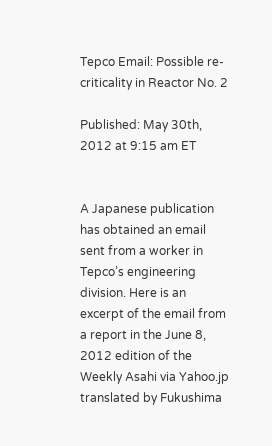Tepco Email: Possible re-criticality in Reactor No. 2

Published: May 30th, 2012 at 9:15 am ET


A Japanese publication has obtained an email sent from a worker in Tepco’s engineering division. Here is an excerpt of the email from a report in the June 8, 2012 edition of the Weekly Asahi via Yahoo.jp translated by Fukushima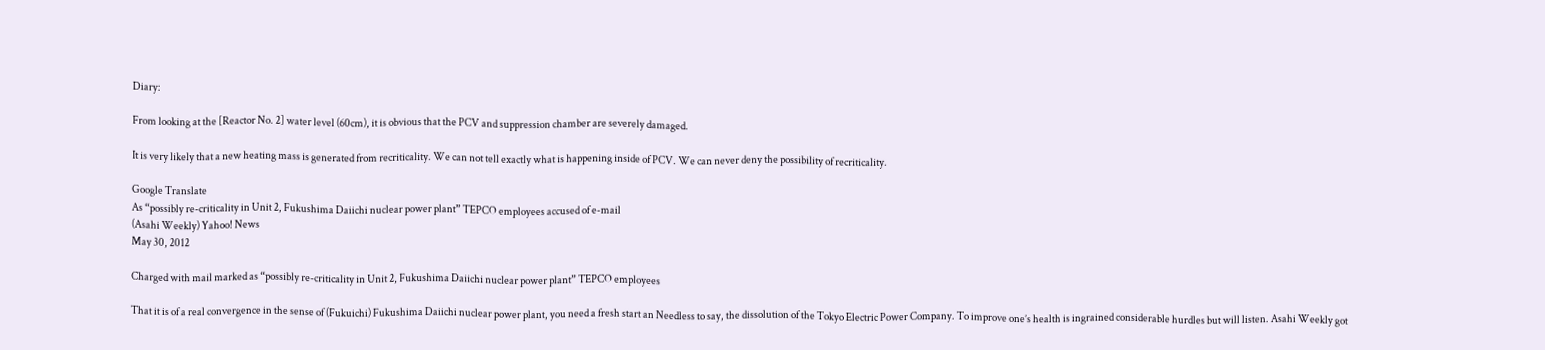Diary:

From looking at the [Reactor No. 2] water level (60cm), it is obvious that the PCV and suppression chamber are severely damaged.

It is very likely that a new heating mass is generated from recriticality. We can not tell exactly what is happening inside of PCV. We can never deny the possibility of recriticality.

Google Translate
As “possibly re-criticality in Unit 2, Fukushima Daiichi nuclear power plant” TEPCO employees accused of e-mail
(Asahi Weekly) Yahoo! News
May 30, 2012

Charged with mail marked as “possibly re-criticality in Unit 2, Fukushima Daiichi nuclear power plant” TEPCO employees

That it is of a real convergence in the sense of (Fukuichi) Fukushima Daiichi nuclear power plant, you need a fresh start an Needless to say, the dissolution of the Tokyo Electric Power Company. To improve one’s health is ingrained considerable hurdles but will listen. Asahi Weekly got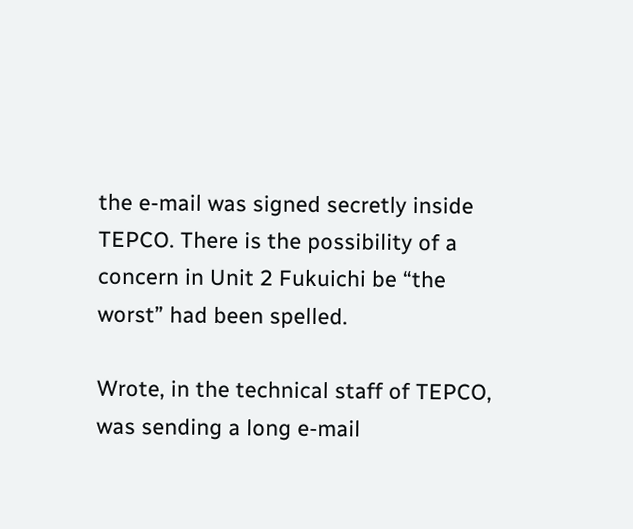the e-mail was signed secretly inside TEPCO. There is the possibility of a concern in Unit 2 Fukuichi be “the worst” had been spelled.

Wrote, in the technical staff of TEPCO, was sending a long e-mail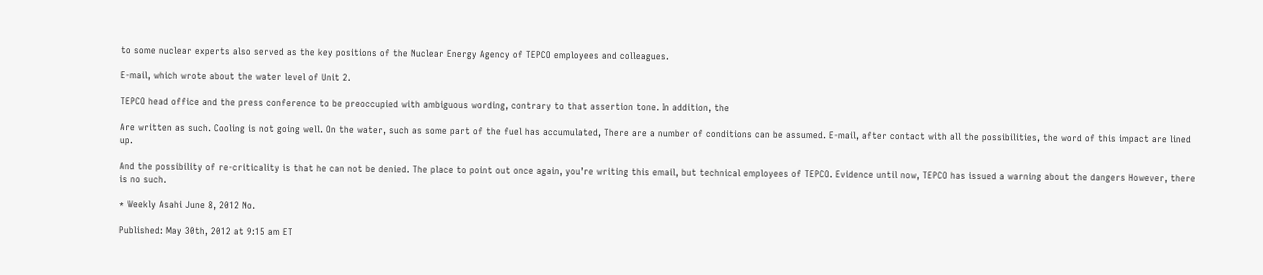to some nuclear experts also served as the key positions of the Nuclear Energy Agency of TEPCO employees and colleagues.

E-mail, which wrote about the water level of Unit 2.

TEPCO head office and the press conference to be preoccupied with ambiguous wording, contrary to that assertion tone. In addition, the

Are written as such. Cooling is not going well. On the water, such as some part of the fuel has accumulated, There are a number of conditions can be assumed. E-mail, after contact with all the possibilities, the word of this impact are lined up.

And the possibility of re-criticality is that he can not be denied. The place to point out once again, you’re writing this email, but technical employees of TEPCO. Evidence until now, TEPCO has issued a warning about the dangers However, there is no such.

* Weekly Asahi June 8, 2012 No.

Published: May 30th, 2012 at 9:15 am ET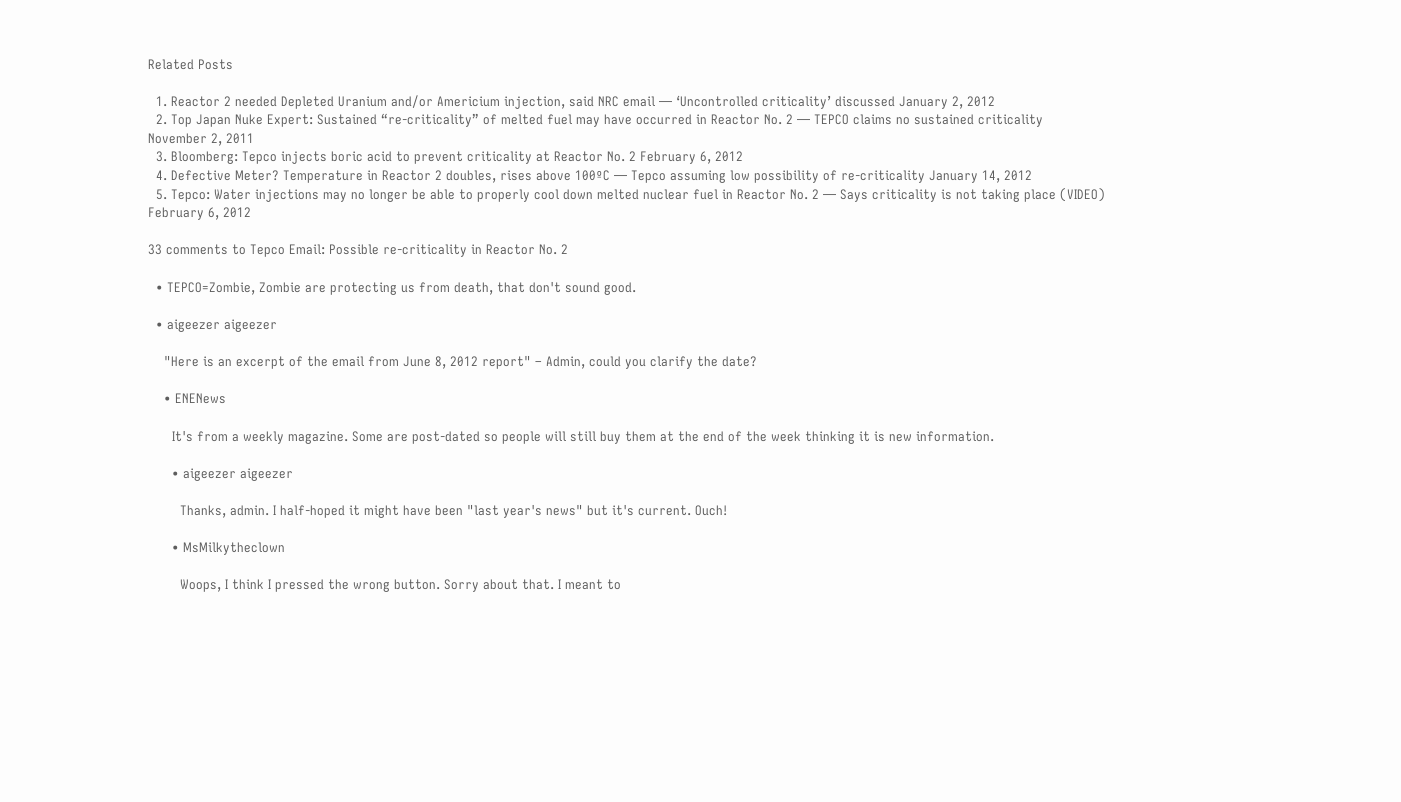Related Posts

  1. Reactor 2 needed Depleted Uranium and/or Americium injection, said NRC email — ‘Uncontrolled criticality’ discussed January 2, 2012
  2. Top Japan Nuke Expert: Sustained “re-criticality” of melted fuel may have occurred in Reactor No. 2 — TEPCO claims no sustained criticality November 2, 2011
  3. Bloomberg: Tepco injects boric acid to prevent criticality at Reactor No. 2 February 6, 2012
  4. Defective Meter? Temperature in Reactor 2 doubles, rises above 100ºC — Tepco assuming low possibility of re-criticality January 14, 2012
  5. Tepco: Water injections may no longer be able to properly cool down melted nuclear fuel in Reactor No. 2 — Says criticality is not taking place (VIDEO) February 6, 2012

33 comments to Tepco Email: Possible re-criticality in Reactor No. 2

  • TEPCO=Zombie, Zombie are protecting us from death, that don't sound good.

  • aigeezer aigeezer

    "Here is an excerpt of the email from June 8, 2012 report" – Admin, could you clarify the date?

    • ENENews

      It's from a weekly magazine. Some are post-dated so people will still buy them at the end of the week thinking it is new information.

      • aigeezer aigeezer

        Thanks, admin. I half-hoped it might have been "last year's news" but it's current. Ouch!

      • MsMilkytheclown

        Woops, I think I pressed the wrong button. Sorry about that. I meant to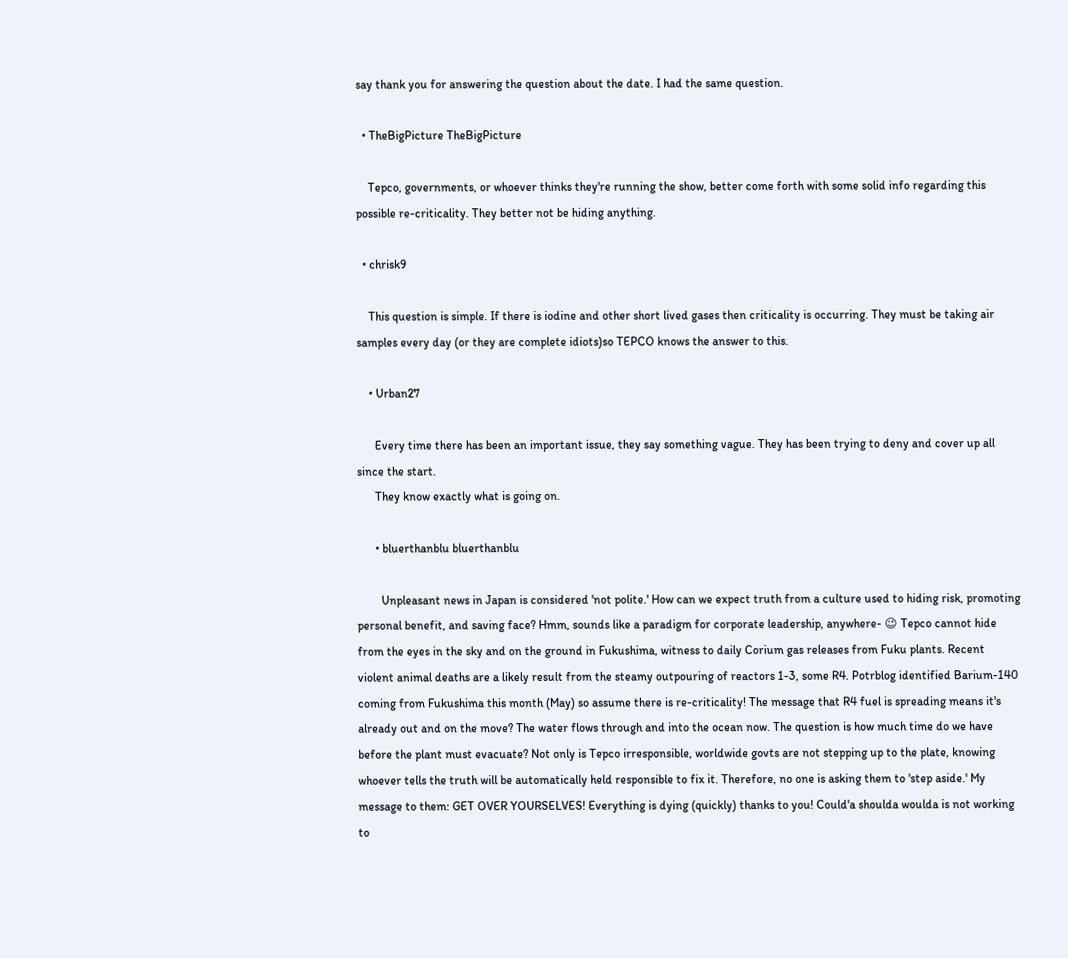say thank you for answering the question about the date. I had the same question.

  • TheBigPicture TheBigPicture

    Tepco, governments, or whoever thinks they're running the show, better come forth with some solid info regarding this possible re-criticality. They better not be hiding anything.

  • chrisk9

    This question is simple. If there is iodine and other short lived gases then criticality is occurring. They must be taking air samples every day (or they are complete idiots)so TEPCO knows the answer to this.

    • Urban27

      Every time there has been an important issue, they say something vague. They has been trying to deny and cover up all since the start.
      They know exactly what is going on.

      • bluerthanblu bluerthanblu

        Unpleasant news in Japan is considered 'not polite.' How can we expect truth from a culture used to hiding risk, promoting personal benefit, and saving face? Hmm, sounds like a paradigm for corporate leadership, anywhere- 😉 Tepco cannot hide from the eyes in the sky and on the ground in Fukushima, witness to daily Corium gas releases from Fuku plants. Recent violent animal deaths are a likely result from the steamy outpouring of reactors 1-3, some R4. Potrblog identified Barium-140 coming from Fukushima this month (May) so assume there is re-criticality! The message that R4 fuel is spreading means it's already out and on the move? The water flows through and into the ocean now. The question is how much time do we have before the plant must evacuate? Not only is Tepco irresponsible, worldwide govts are not stepping up to the plate, knowing whoever tells the truth will be automatically held responsible to fix it. Therefore, no one is asking them to 'step aside.' My message to them: GET OVER YOURSELVES! Everything is dying (quickly) thanks to you! Could'a shoulda woulda is not working to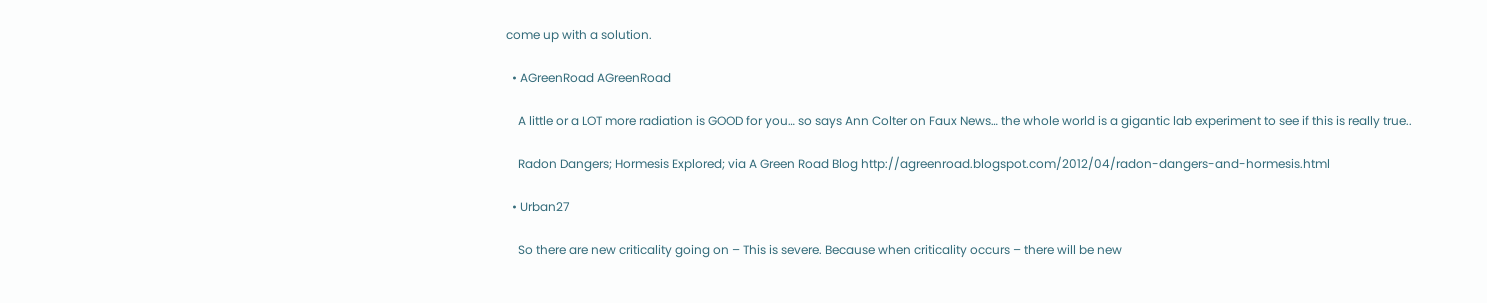come up with a solution.

  • AGreenRoad AGreenRoad

    A little or a LOT more radiation is GOOD for you… so says Ann Colter on Faux News… the whole world is a gigantic lab experiment to see if this is really true..

    Radon Dangers; Hormesis Explored; via A Green Road Blog http://agreenroad.blogspot.com/2012/04/radon-dangers-and-hormesis.html

  • Urban27

    So there are new criticality going on – This is severe. Because when criticality occurs – there will be new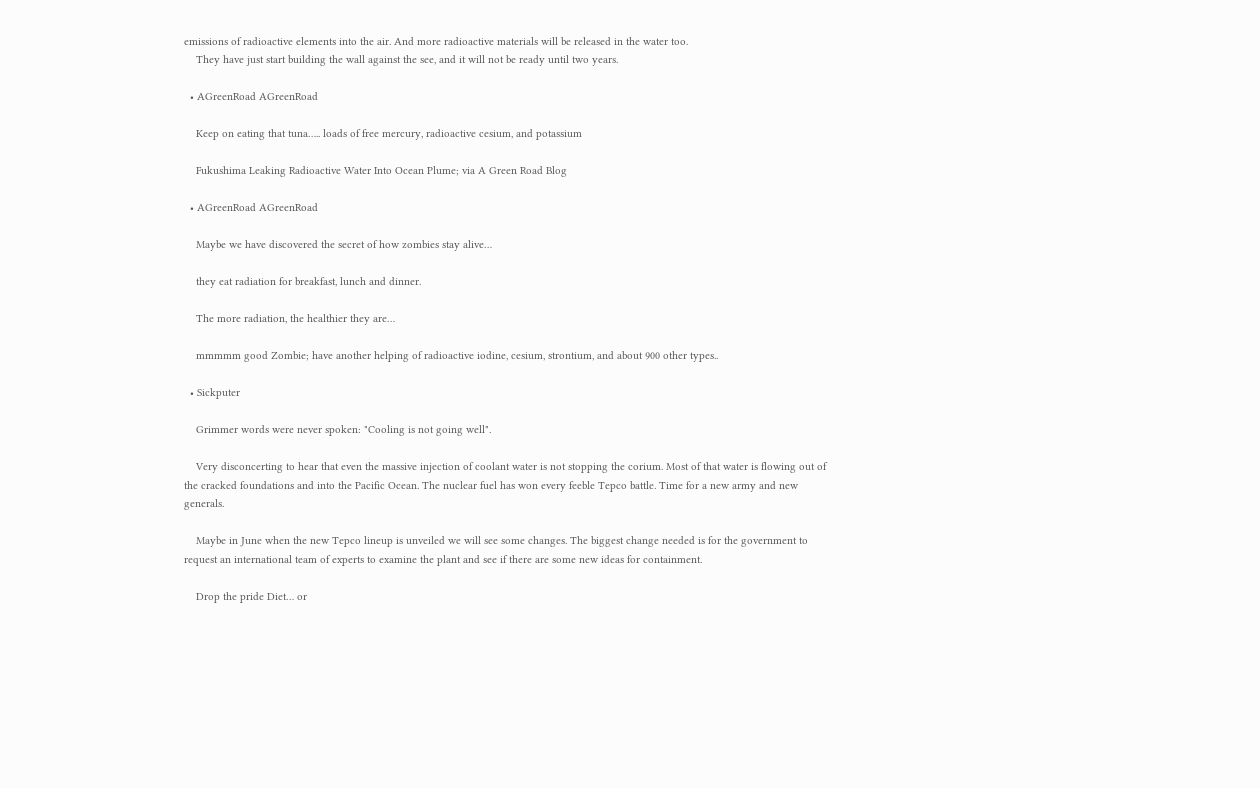emissions of radioactive elements into the air. And more radioactive materials will be released in the water too.
    They have just start building the wall against the see, and it will not be ready until two years.

  • AGreenRoad AGreenRoad

    Keep on eating that tuna….. loads of free mercury, radioactive cesium, and potassium

    Fukushima Leaking Radioactive Water Into Ocean Plume; via A Green Road Blog

  • AGreenRoad AGreenRoad

    Maybe we have discovered the secret of how zombies stay alive…

    they eat radiation for breakfast, lunch and dinner.

    The more radiation, the healthier they are…

    mmmmm good Zombie; have another helping of radioactive iodine, cesium, strontium, and about 900 other types..

  • Sickputer

    Grimmer words were never spoken: "Cooling is not going well".

    Very disconcerting to hear that even the massive injection of coolant water is not stopping the corium. Most of that water is flowing out of the cracked foundations and into the Pacific Ocean. The nuclear fuel has won every feeble Tepco battle. Time for a new army and new generals.

    Maybe in June when the new Tepco lineup is unveiled we will see some changes. The biggest change needed is for the government to request an international team of experts to examine the plant and see if there are some new ideas for containment.

    Drop the pride Diet… or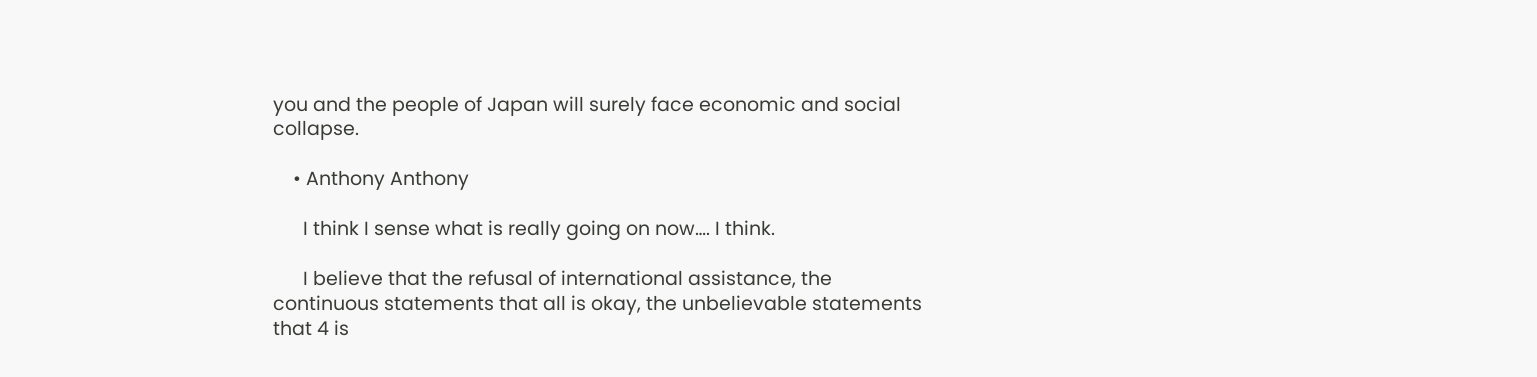you and the people of Japan will surely face economic and social collapse.

    • Anthony Anthony

      I think I sense what is really going on now…. I think.

      I believe that the refusal of international assistance, the continuous statements that all is okay, the unbelievable statements that 4 is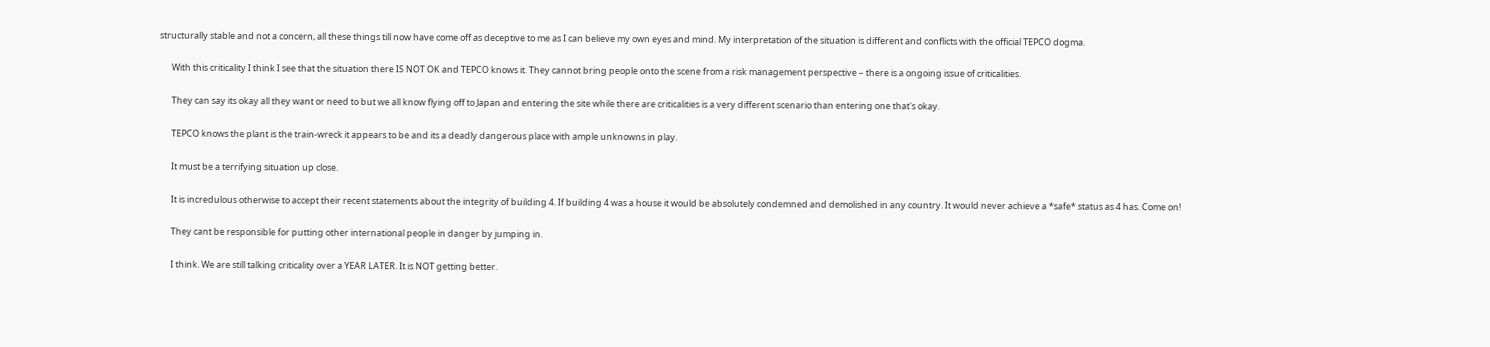structurally stable and not a concern, all these things till now have come off as deceptive to me as I can believe my own eyes and mind. My interpretation of the situation is different and conflicts with the official TEPCO dogma.

      With this criticality I think I see that the situation there IS NOT OK and TEPCO knows it. They cannot bring people onto the scene from a risk management perspective – there is a ongoing issue of criticalities.

      They can say its okay all they want or need to but we all know flying off to Japan and entering the site while there are criticalities is a very different scenario than entering one that's okay.

      TEPCO knows the plant is the train-wreck it appears to be and its a deadly dangerous place with ample unknowns in play.

      It must be a terrifying situation up close.

      It is incredulous otherwise to accept their recent statements about the integrity of building 4. If building 4 was a house it would be absolutely condemned and demolished in any country. It would never achieve a *safe* status as 4 has. Come on!

      They cant be responsible for putting other international people in danger by jumping in.

      I think. We are still talking criticality over a YEAR LATER. It is NOT getting better.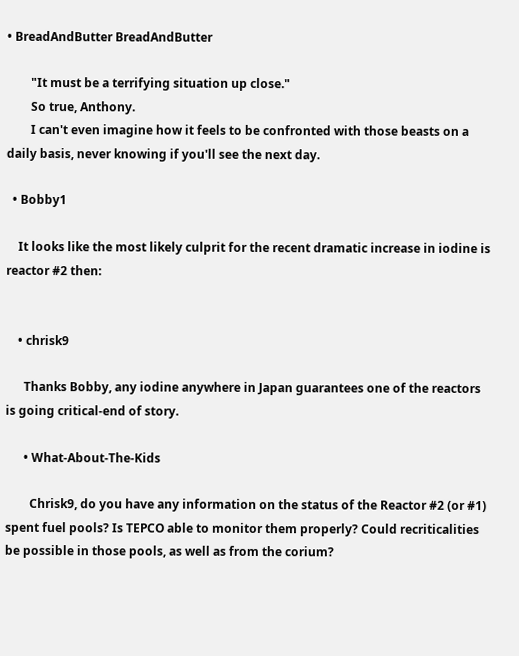• BreadAndButter BreadAndButter

        "It must be a terrifying situation up close."
        So true, Anthony.
        I can't even imagine how it feels to be confronted with those beasts on a daily basis, never knowing if you'll see the next day.

  • Bobby1

    It looks like the most likely culprit for the recent dramatic increase in iodine is reactor #2 then:


    • chrisk9

      Thanks Bobby, any iodine anywhere in Japan guarantees one of the reactors is going critical-end of story.

      • What-About-The-Kids

        Chrisk9, do you have any information on the status of the Reactor #2 (or #1) spent fuel pools? Is TEPCO able to monitor them properly? Could recriticalities be possible in those pools, as well as from the corium?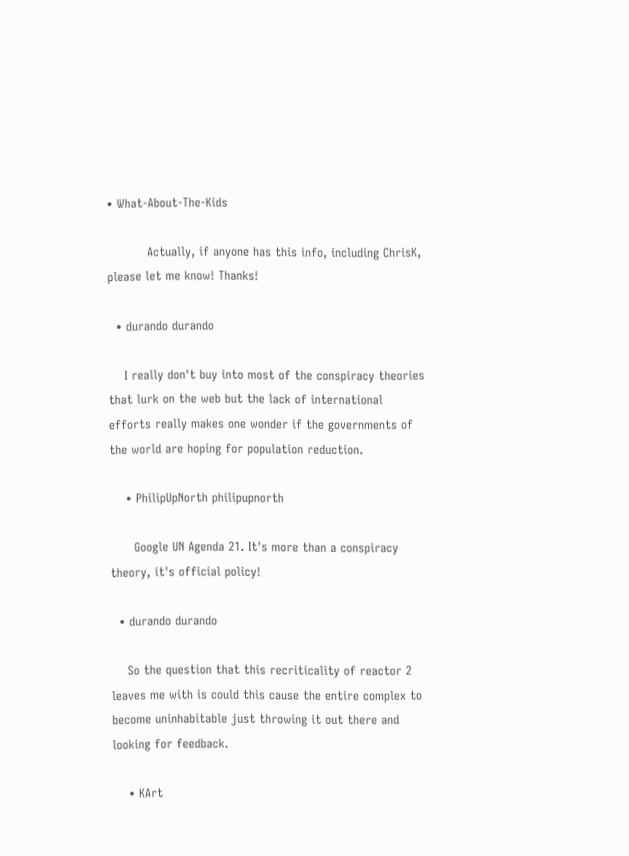• What-About-The-Kids

          Actually, if anyone has this info, including ChrisK, please let me know! Thanks!

  • durando durando

    I really don't buy into most of the conspiracy theories that lurk on the web but the lack of international efforts really makes one wonder if the governments of the world are hoping for population reduction.

    • PhilipUpNorth philipupnorth

      Google UN Agenda 21. It's more than a conspiracy theory, it's official policy!

  • durando durando

    So the question that this recriticality of reactor 2 leaves me with is could this cause the entire complex to become uninhabitable just throwing it out there and looking for feedback.

    • KArt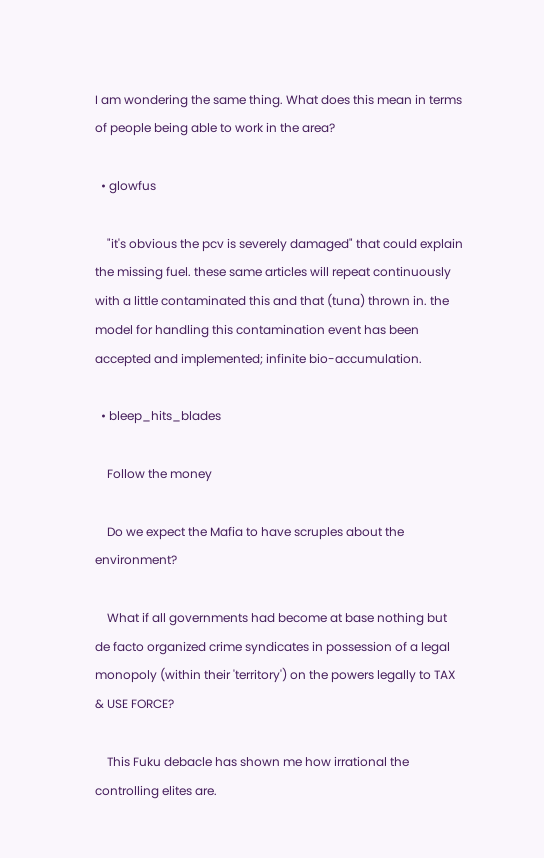I am wondering the same thing. What does this mean in terms of people being able to work in the area?

  • glowfus

    "it's obvious the pcv is severely damaged" that could explain the missing fuel. these same articles will repeat continuously with a little contaminated this and that (tuna) thrown in. the model for handling this contamination event has been accepted and implemented; infinite bio-accumulation.

  • bleep_hits_blades

    Follow the money

    Do we expect the Mafia to have scruples about the environment?

    What if all governments had become at base nothing but de facto organized crime syndicates in possession of a legal monopoly (within their 'territory') on the powers legally to TAX & USE FORCE?

    This Fuku debacle has shown me how irrational the controlling elites are.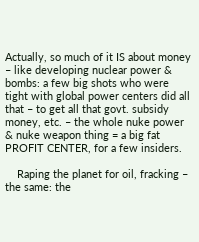Actually, so much of it IS about money – like developing nuclear power & bombs: a few big shots who were tight with global power centers did all that – to get all that govt. subsidy money, etc. – the whole nuke power & nuke weapon thing = a big fat PROFIT CENTER, for a few insiders.

    Raping the planet for oil, fracking – the same: the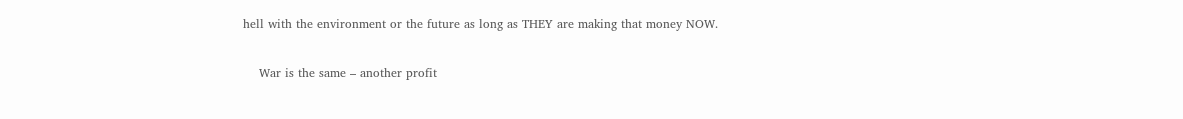hell with the environment or the future as long as THEY are making that money NOW.

    War is the same – another profit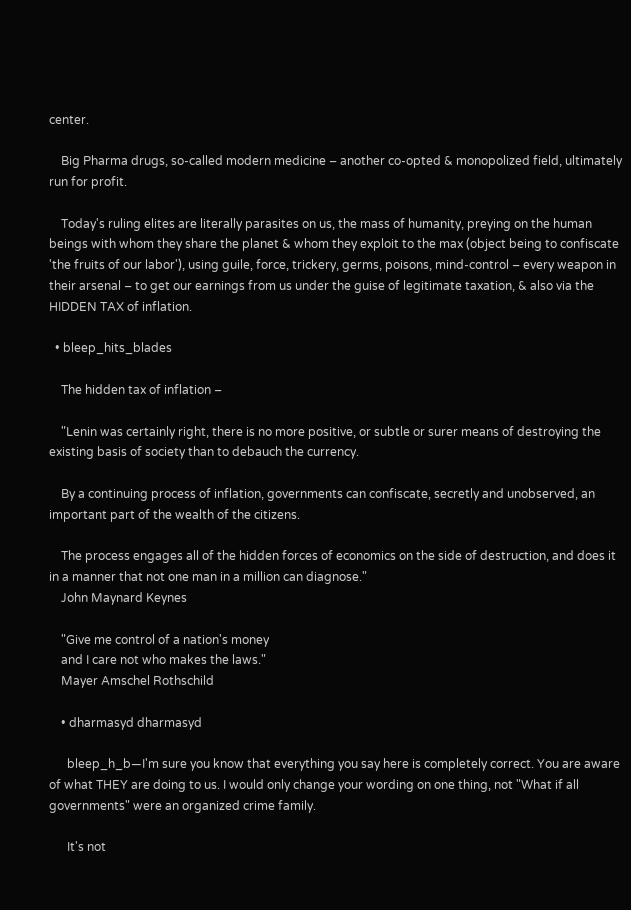center.

    Big Pharma drugs, so-called modern medicine – another co-opted & monopolized field, ultimately run for profit.

    Today's ruling elites are literally parasites on us, the mass of humanity, preying on the human beings with whom they share the planet & whom they exploit to the max (object being to confiscate 'the fruits of our labor'), using guile, force, trickery, germs, poisons, mind-control – every weapon in their arsenal – to get our earnings from us under the guise of legitimate taxation, & also via the HIDDEN TAX of inflation.

  • bleep_hits_blades

    The hidden tax of inflation –

    "Lenin was certainly right, there is no more positive, or subtle or surer means of destroying the existing basis of society than to debauch the currency.

    By a continuing process of inflation, governments can confiscate, secretly and unobserved, an important part of the wealth of the citizens.

    The process engages all of the hidden forces of economics on the side of destruction, and does it in a manner that not one man in a million can diagnose."
    John Maynard Keynes

    "Give me control of a nation's money
    and I care not who makes the laws."
    Mayer Amschel Rothschild

    • dharmasyd dharmasyd

      bleep_h_b—I'm sure you know that everything you say here is completely correct. You are aware of what THEY are doing to us. I would only change your wording on one thing, not "What if all governments" were an organized crime family.

      It's not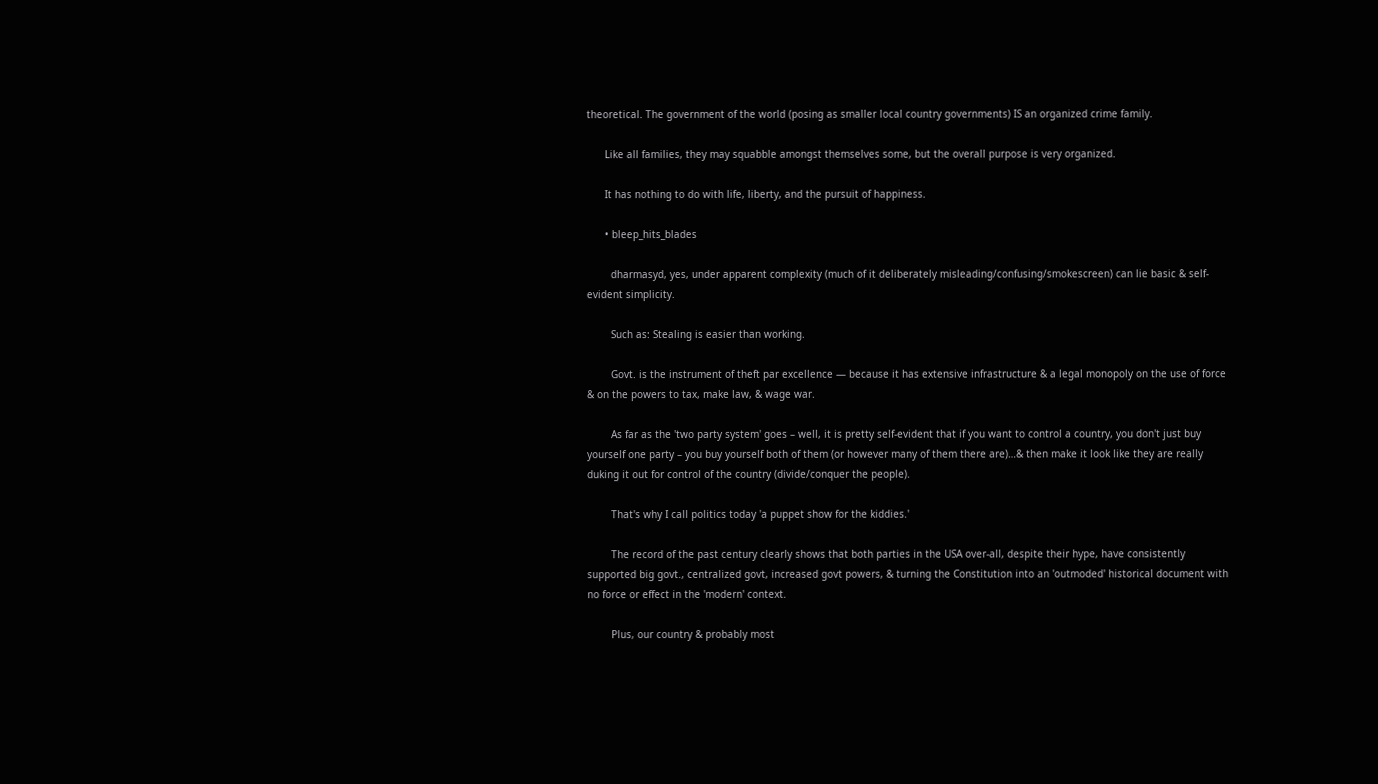theoretical. The government of the world (posing as smaller local country governments) IS an organized crime family.

      Like all families, they may squabble amongst themselves some, but the overall purpose is very organized.

      It has nothing to do with life, liberty, and the pursuit of happiness.

      • bleep_hits_blades

        dharmasyd, yes, under apparent complexity (much of it deliberately misleading/confusing/smokescreen) can lie basic & self-evident simplicity.

        Such as: Stealing is easier than working.

        Govt. is the instrument of theft par excellence — because it has extensive infrastructure & a legal monopoly on the use of force & on the powers to tax, make law, & wage war.

        As far as the 'two party system' goes – well, it is pretty self-evident that if you want to control a country, you don't just buy yourself one party – you buy yourself both of them (or however many of them there are)…& then make it look like they are really duking it out for control of the country (divide/conquer the people).

        That's why I call politics today 'a puppet show for the kiddies.'

        The record of the past century clearly shows that both parties in the USA over-all, despite their hype, have consistently supported big govt., centralized govt, increased govt powers, & turning the Constitution into an 'outmoded' historical document with no force or effect in the 'modern' context.

        Plus, our country & probably most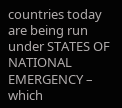countries today are being run under STATES OF NATIONAL EMERGENCY – which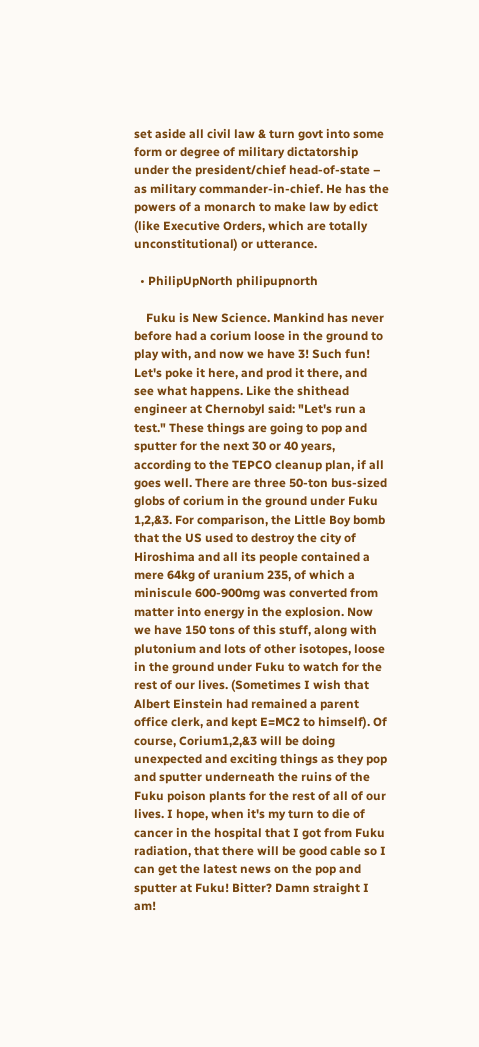set aside all civil law & turn govt into some form or degree of military dictatorship under the president/chief head-of-state – as military commander-in-chief. He has the powers of a monarch to make law by edict (like Executive Orders, which are totally unconstitutional) or utterance.

  • PhilipUpNorth philipupnorth

    Fuku is New Science. Mankind has never before had a corium loose in the ground to play with, and now we have 3! Such fun! Let's poke it here, and prod it there, and see what happens. Like the shithead engineer at Chernobyl said: "Let's run a test." These things are going to pop and sputter for the next 30 or 40 years, according to the TEPCO cleanup plan, if all goes well. There are three 50-ton bus-sized globs of corium in the ground under Fuku 1,2,&3. For comparison, the Little Boy bomb that the US used to destroy the city of Hiroshima and all its people contained a mere 64kg of uranium 235, of which a miniscule 600-900mg was converted from matter into energy in the explosion. Now we have 150 tons of this stuff, along with plutonium and lots of other isotopes, loose in the ground under Fuku to watch for the rest of our lives. (Sometimes I wish that Albert Einstein had remained a parent office clerk, and kept E=MC2 to himself). Of course, Corium1,2,&3 will be doing unexpected and exciting things as they pop and sputter underneath the ruins of the Fuku poison plants for the rest of all of our lives. I hope, when it's my turn to die of cancer in the hospital that I got from Fuku radiation, that there will be good cable so I can get the latest news on the pop and sputter at Fuku! Bitter? Damn straight I am!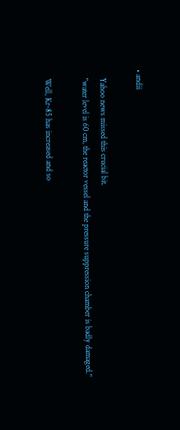• andii

    Yahoo news missed this crucial bit.
    "water level is 60 cm, the reactor vessel and the pressure suppression chamber is badly damaged."

    Well, Kr-85 has increased and so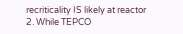recriticality IS likely at reactor 2. While TEPCO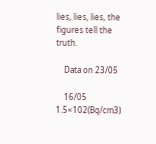lies, lies, lies, the figures tell the truth.

    Data on 23/05

    16/05 1.5×102(Bq/cm3)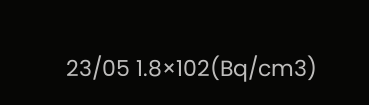23/05 1.8×102(Bq/cm3)